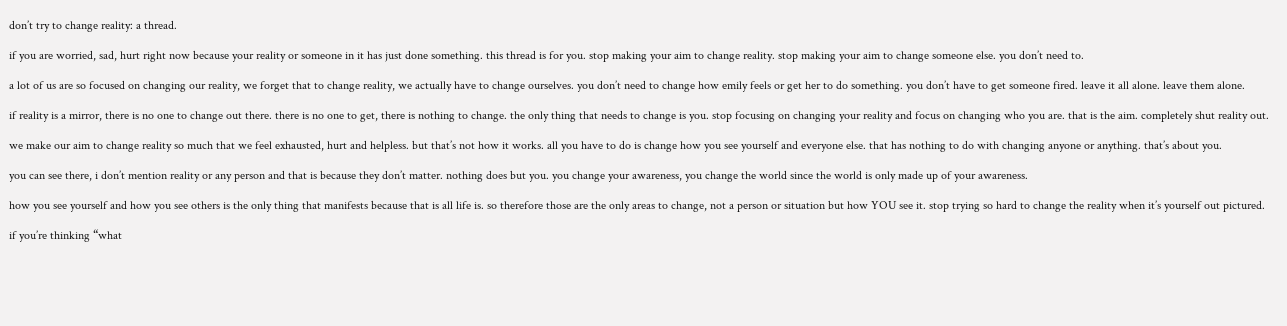don’t try to change reality: a thread.

if you are worried, sad, hurt right now because your reality or someone in it has just done something. this thread is for you. stop making your aim to change reality. stop making your aim to change someone else. you don’t need to.

a lot of us are so focused on changing our reality, we forget that to change reality, we actually have to change ourselves. you don’t need to change how emily feels or get her to do something. you don’t have to get someone fired. leave it all alone. leave them alone.

if reality is a mirror, there is no one to change out there. there is no one to get, there is nothing to change. the only thing that needs to change is you. stop focusing on changing your reality and focus on changing who you are. that is the aim. completely shut reality out.

we make our aim to change reality so much that we feel exhausted, hurt and helpless. but that’s not how it works. all you have to do is change how you see yourself and everyone else. that has nothing to do with changing anyone or anything. that’s about you.

you can see there, i don’t mention reality or any person and that is because they don’t matter. nothing does but you. you change your awareness, you change the world since the world is only made up of your awareness.

how you see yourself and how you see others is the only thing that manifests because that is all life is. so therefore those are the only areas to change, not a person or situation but how YOU see it. stop trying so hard to change the reality when it’s yourself out pictured.

if you’re thinking “what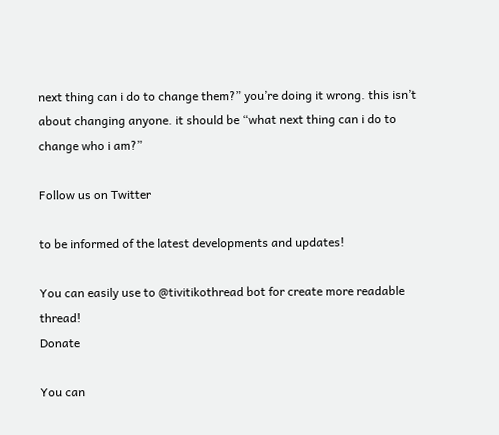next thing can i do to change them?” you’re doing it wrong. this isn’t about changing anyone. it should be “what next thing can i do to change who i am?”

Follow us on Twitter

to be informed of the latest developments and updates!

You can easily use to @tivitikothread bot for create more readable thread!
Donate

You can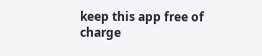keep this app free of charge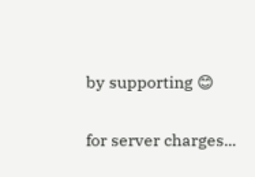by supporting 😊

for server charges...